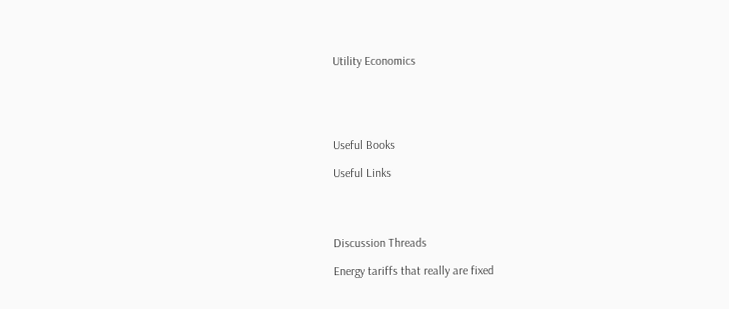Utility Economics





Useful Books

Useful Links




Discussion Threads

Energy tariffs that really are fixed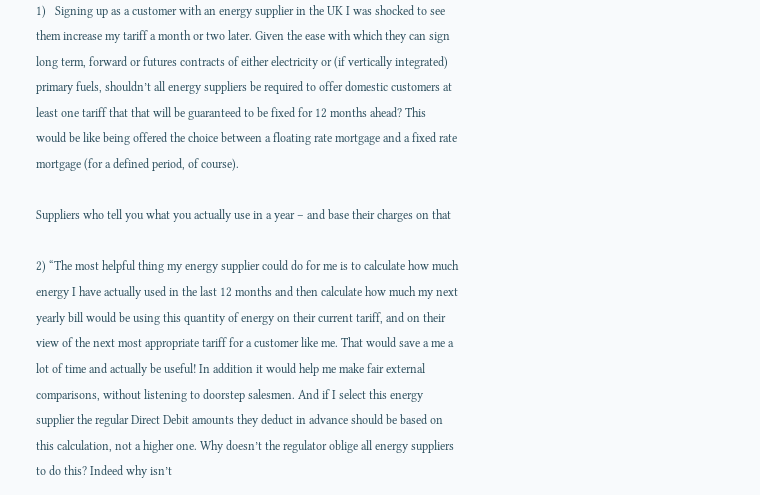1)   Signing up as a customer with an energy supplier in the UK I was shocked to see them increase my tariff a month or two later. Given the ease with which they can sign long term, forward or futures contracts of either electricity or (if vertically integrated) primary fuels, shouldn’t all energy suppliers be required to offer domestic customers at least one tariff that that will be guaranteed to be fixed for 12 months ahead? This would be like being offered the choice between a floating rate mortgage and a fixed rate mortgage (for a defined period, of course).

Suppliers who tell you what you actually use in a year – and base their charges on that

2) “The most helpful thing my energy supplier could do for me is to calculate how much energy I have actually used in the last 12 months and then calculate how much my next yearly bill would be using this quantity of energy on their current tariff, and on their view of the next most appropriate tariff for a customer like me. That would save a me a lot of time and actually be useful! In addition it would help me make fair external comparisons, without listening to doorstep salesmen. And if I select this energy supplier the regular Direct Debit amounts they deduct in advance should be based on this calculation, not a higher one. Why doesn’t the regulator oblige all energy suppliers to do this? Indeed why isn’t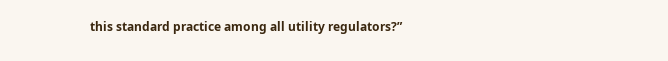this standard practice among all utility regulators?”